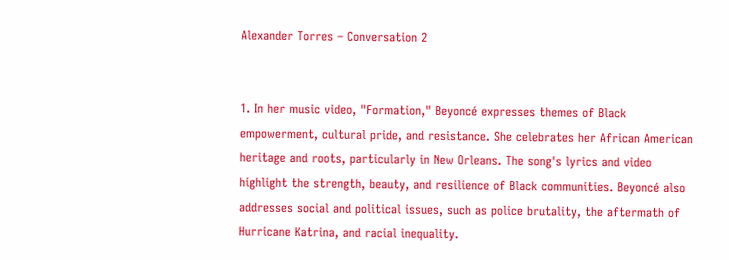Alexander Torres – Conversation 2


1. In her music video, "Formation," Beyoncé expresses themes of Black empowerment, cultural pride, and resistance. She celebrates her African American heritage and roots, particularly in New Orleans. The song's lyrics and video highlight the strength, beauty, and resilience of Black communities. Beyoncé also addresses social and political issues, such as police brutality, the aftermath of Hurricane Katrina, and racial inequality.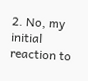2. No, my initial reaction to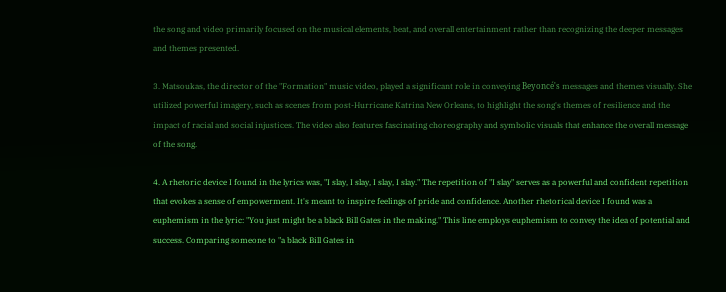the song and video primarily focused on the musical elements, beat, and overall entertainment rather than recognizing the deeper messages and themes presented.

3. Matsoukas, the director of the "Formation" music video, played a significant role in conveying Beyoncé's messages and themes visually. She utilized powerful imagery, such as scenes from post-Hurricane Katrina New Orleans, to highlight the song's themes of resilience and the impact of racial and social injustices. The video also features fascinating choreography and symbolic visuals that enhance the overall message of the song.

4. A rhetoric device I found in the lyrics was, "I slay, I slay, I slay, I slay." The repetition of "I slay" serves as a powerful and confident repetition that evokes a sense of empowerment. It's meant to inspire feelings of pride and confidence. Another rhetorical device I found was a euphemism in the lyric: "You just might be a black Bill Gates in the making." This line employs euphemism to convey the idea of potential and success. Comparing someone to "a black Bill Gates in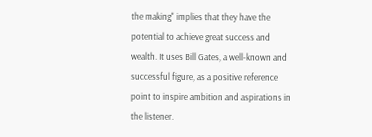the making" implies that they have the potential to achieve great success and wealth. It uses Bill Gates, a well-known and successful figure, as a positive reference point to inspire ambition and aspirations in the listener.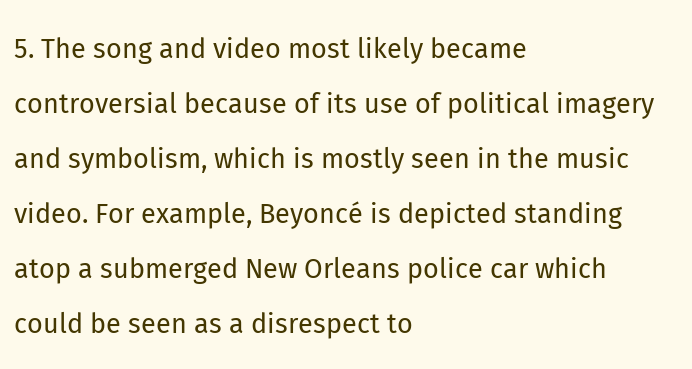5. The song and video most likely became controversial because of its use of political imagery and symbolism, which is mostly seen in the music video. For example, Beyoncé is depicted standing atop a submerged New Orleans police car which could be seen as a disrespect to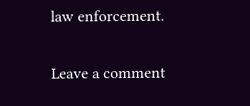law enforcement.

Leave a comment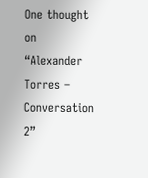One thought on “Alexander Torres – Conversation 2”